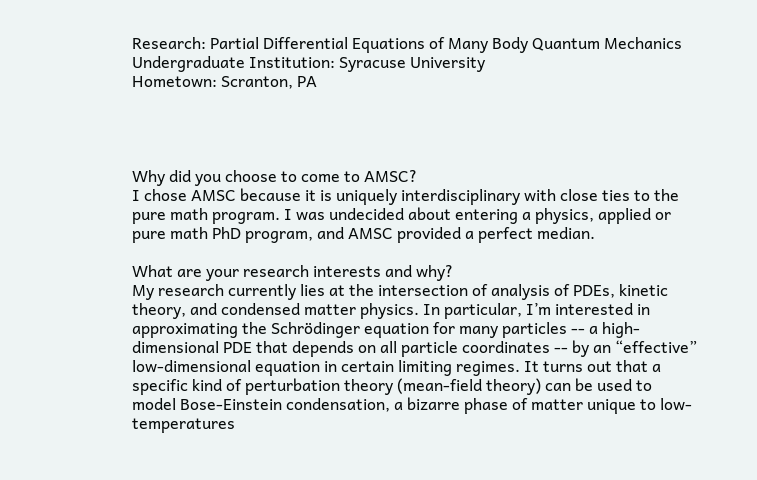Research: Partial Differential Equations of Many Body Quantum Mechanics
Undergraduate Institution: Syracuse University
Hometown: Scranton, PA




Why did you choose to come to AMSC?
I chose AMSC because it is uniquely interdisciplinary with close ties to the pure math program. I was undecided about entering a physics, applied or pure math PhD program, and AMSC provided a perfect median.

What are your research interests and why?
My research currently lies at the intersection of analysis of PDEs, kinetic theory, and condensed matter physics. In particular, I’m interested in approximating the Schrödinger equation for many particles -- a high-dimensional PDE that depends on all particle coordinates -- by an “effective” low-dimensional equation in certain limiting regimes. It turns out that a specific kind of perturbation theory (mean-field theory) can be used to model Bose-Einstein condensation, a bizarre phase of matter unique to low-temperatures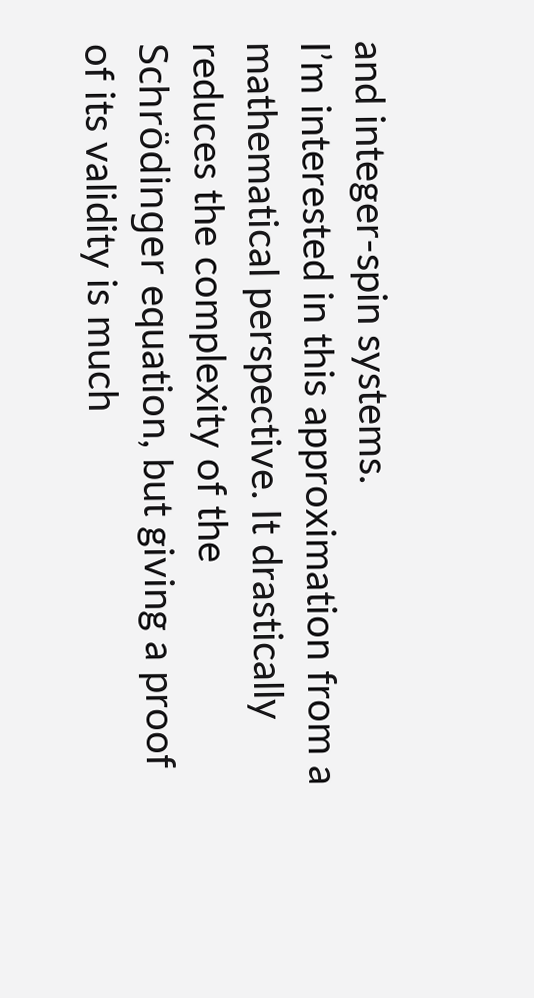and integer-spin systems.
I’m interested in this approximation from a mathematical perspective. It drastically reduces the complexity of the Schrödinger equation, but giving a proof of its validity is much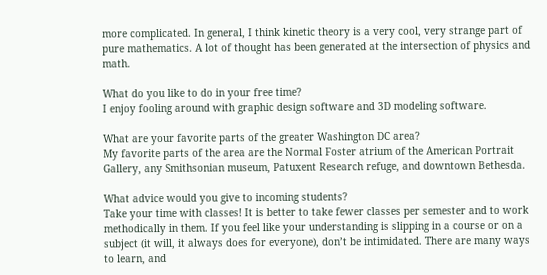more complicated. In general, I think kinetic theory is a very cool, very strange part of pure mathematics. A lot of thought has been generated at the intersection of physics and math.

What do you like to do in your free time?
I enjoy fooling around with graphic design software and 3D modeling software.

What are your favorite parts of the greater Washington DC area?
My favorite parts of the area are the Normal Foster atrium of the American Portrait Gallery, any Smithsonian museum, Patuxent Research refuge, and downtown Bethesda.

What advice would you give to incoming students?
Take your time with classes! It is better to take fewer classes per semester and to work methodically in them. If you feel like your understanding is slipping in a course or on a subject (it will, it always does for everyone), don’t be intimidated. There are many ways to learn, and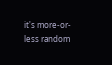it's more-or-less random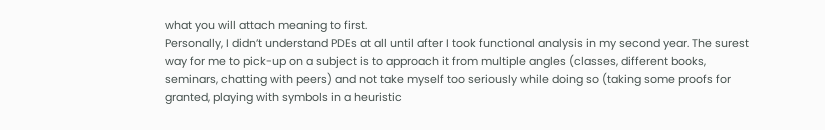what you will attach meaning to first.
Personally, I didn’t understand PDEs at all until after I took functional analysis in my second year. The surest way for me to pick-up on a subject is to approach it from multiple angles (classes, different books, seminars, chatting with peers) and not take myself too seriously while doing so (taking some proofs for granted, playing with symbols in a heuristic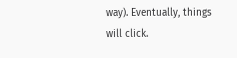way). Eventually, things will click.